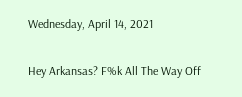Wednesday, April 14, 2021

Hey Arkansas? F%k All The Way Off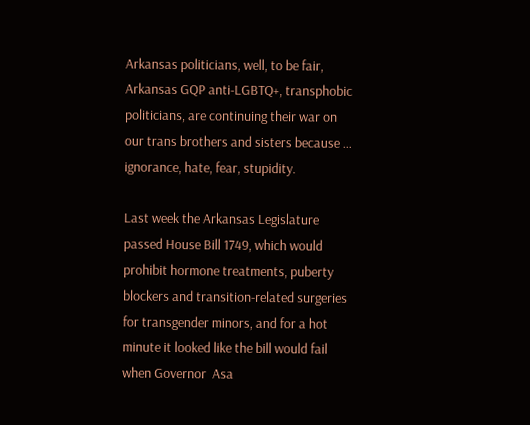Arkansas politicians, well, to be fair, Arkansas GQP anti-LGBTQ+, transphobic politicians, are continuing their war on our trans brothers and sisters because … ignorance, hate, fear, stupidity.

Last week the Arkansas Legislature passed House Bill 1749, which would prohibit hormone treatments, puberty blockers and transition-related surgeries for transgender minors, and for a hot minute it looked like the bill would fail when Governor  Asa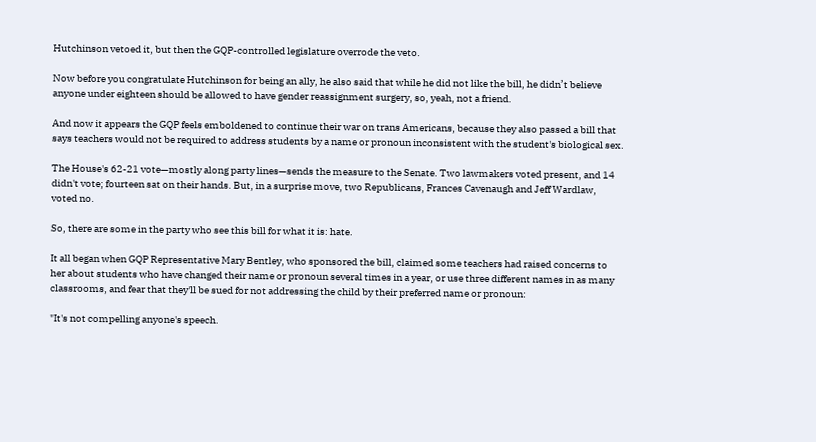Hutchinson vetoed it, but then the GQP-controlled legislature overrode the veto.

Now before you congratulate Hutchinson for being an ally, he also said that while he did not like the bill, he didn’t believe anyone under eighteen should be allowed to have gender reassignment surgery, so, yeah, not a friend.

And now it appears the GQP feels emboldened to continue their war on trans Americans, because they also passed a bill that says teachers would not be required to address students by a name or pronoun inconsistent with the student's biological sex.

The House's 62-21 vote—mostly along party lines—sends the measure to the Senate. Two lawmakers voted present, and 14 didn't vote; fourteen sat on their hands. But, in a surprise move, two Republicans, Frances Cavenaugh and Jeff Wardlaw, voted no.

So, there are some in the party who see this bill for what it is: hate.

It all began when GQP Representative Mary Bentley, who sponsored the bill, claimed some teachers had raised concerns to her about students who have changed their name or pronoun several times in a year, or use three different names in as many classrooms, and fear that they'll be sued for not addressing the child by their preferred name or pronoun:

"It's not compelling anyone's speech.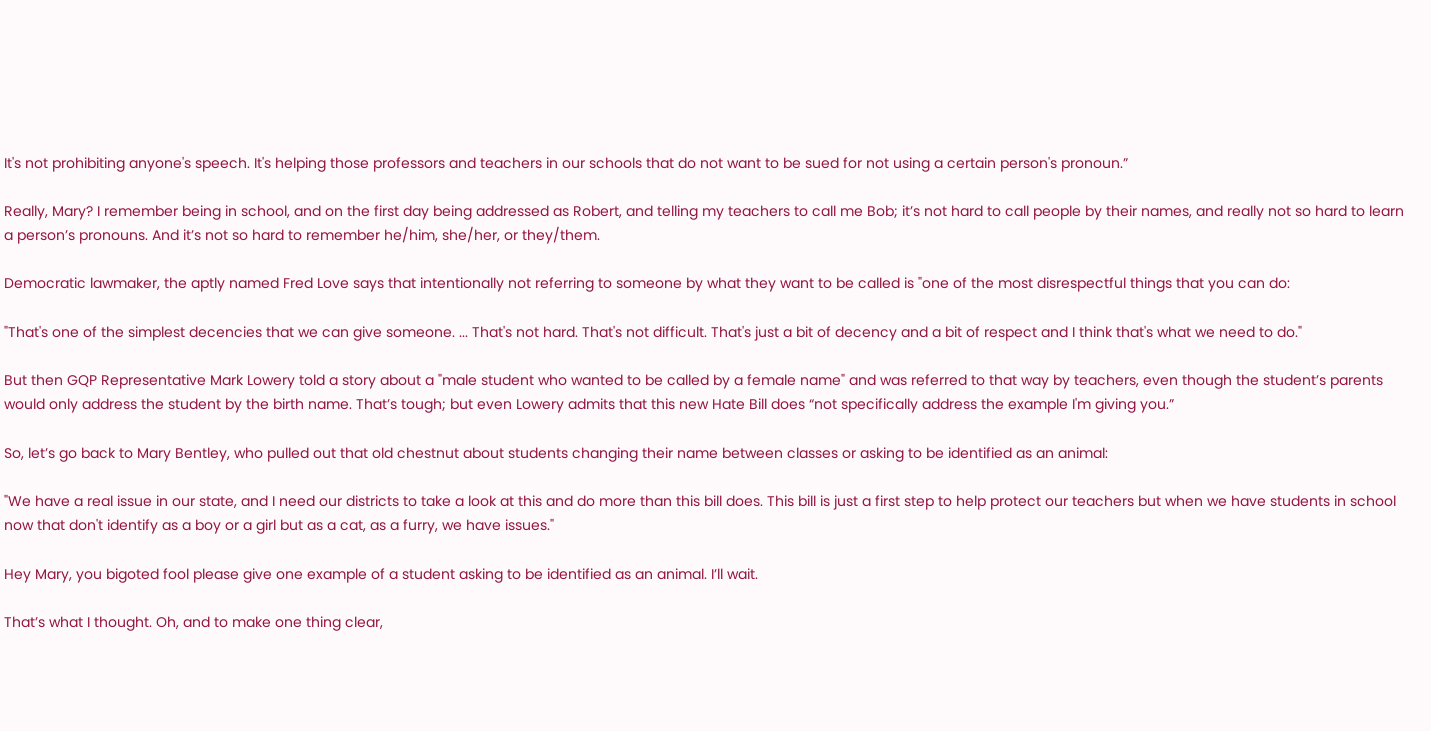It's not prohibiting anyone's speech. It's helping those professors and teachers in our schools that do not want to be sued for not using a certain person's pronoun.”

Really, Mary? I remember being in school, and on the first day being addressed as Robert, and telling my teachers to call me Bob; it’s not hard to call people by their names, and really not so hard to learn a person’s pronouns. And it’s not so hard to remember he/him, she/her, or they/them.

Democratic lawmaker, the aptly named Fred Love says that intentionally not referring to someone by what they want to be called is "one of the most disrespectful things that you can do:

"That's one of the simplest decencies that we can give someone. ... That's not hard. That's not difficult. That's just a bit of decency and a bit of respect and I think that's what we need to do."

But then GQP Representative Mark Lowery told a story about a "male student who wanted to be called by a female name" and was referred to that way by teachers, even though the student’s parents would only address the student by the birth name. That’s tough; but even Lowery admits that this new Hate Bill does “not specifically address the example I'm giving you.”

So, let’s go back to Mary Bentley, who pulled out that old chestnut about students changing their name between classes or asking to be identified as an animal:

"We have a real issue in our state, and I need our districts to take a look at this and do more than this bill does. This bill is just a first step to help protect our teachers but when we have students in school now that don't identify as a boy or a girl but as a cat, as a furry, we have issues."

Hey Mary, you bigoted fool please give one example of a student asking to be identified as an animal. I’ll wait.

That’s what I thought. Oh, and to make one thing clear,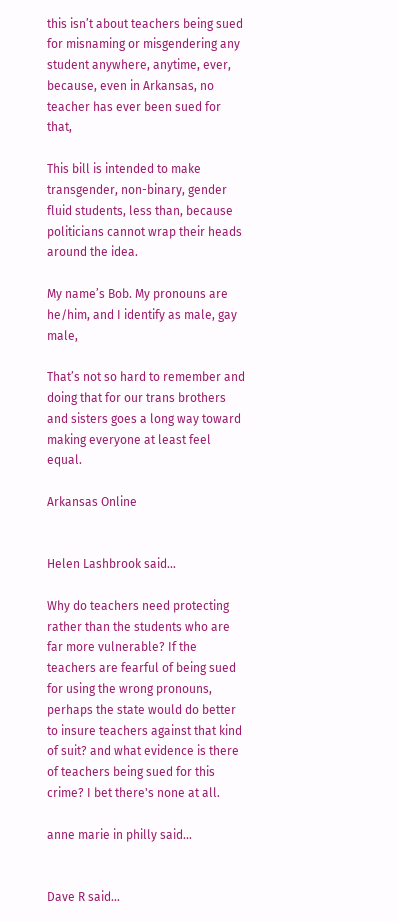this isn’t about teachers being sued for misnaming or misgendering any student anywhere, anytime, ever, because, even in Arkansas, no teacher has ever been sued for that,

This bill is intended to make transgender, non-binary, gender fluid students, less than, because politicians cannot wrap their heads around the idea.

My name’s Bob. My pronouns are he/him, and I identify as male, gay male,

That’s not so hard to remember and doing that for our trans brothers and sisters goes a long way toward making everyone at least feel equal.

Arkansas Online


Helen Lashbrook said...

Why do teachers need protecting rather than the students who are far more vulnerable? If the teachers are fearful of being sued for using the wrong pronouns, perhaps the state would do better to insure teachers against that kind of suit? and what evidence is there of teachers being sued for this crime? I bet there's none at all.

anne marie in philly said...


Dave R said...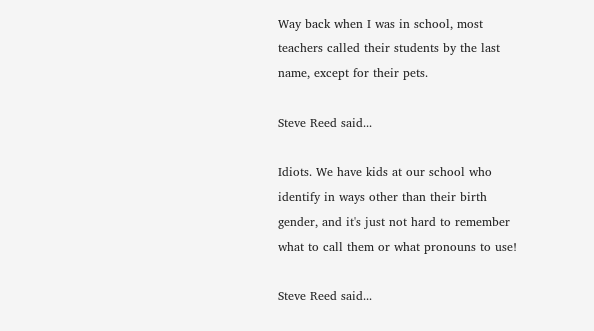Way back when I was in school, most teachers called their students by the last name, except for their pets.

Steve Reed said...

Idiots. We have kids at our school who identify in ways other than their birth gender, and it's just not hard to remember what to call them or what pronouns to use!

Steve Reed said...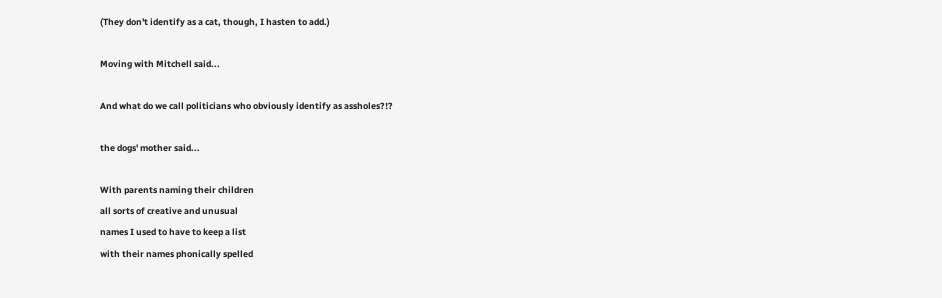(They don't identify as a cat, though, I hasten to add.)

Moving with Mitchell said...

And what do we call politicians who obviously identify as assholes?!?

the dogs' mother said...

With parents naming their children
all sorts of creative and unusual
names I used to have to keep a list
with their names phonically spelled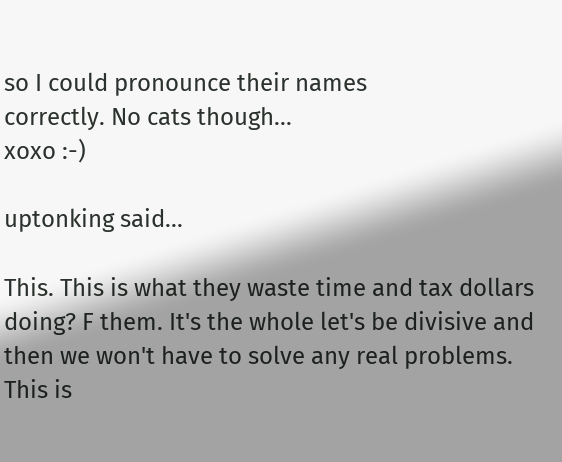so I could pronounce their names
correctly. No cats though...
xoxo :-)

uptonking said...

This. This is what they waste time and tax dollars doing? F them. It's the whole let's be divisive and then we won't have to solve any real problems. This is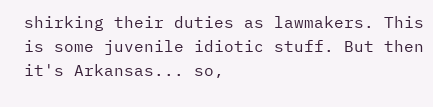shirking their duties as lawmakers. This is some juvenile idiotic stuff. But then it's Arkansas... so,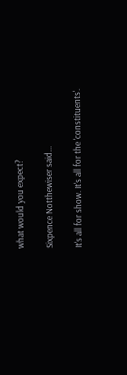what would you expect?

Sixpence Notthewiser said...

It's all for show. It's all for the 'constituents'.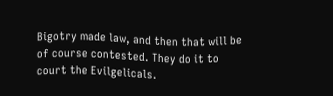Bigotry made law, and then that will be of course contested. They do it to court the Evilgelicals.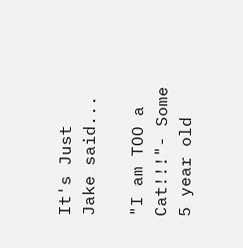It's Just Jake said...

"I am TOO a Cat!!!"- Some 5 year old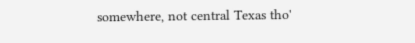somewhere, not central Texas tho'